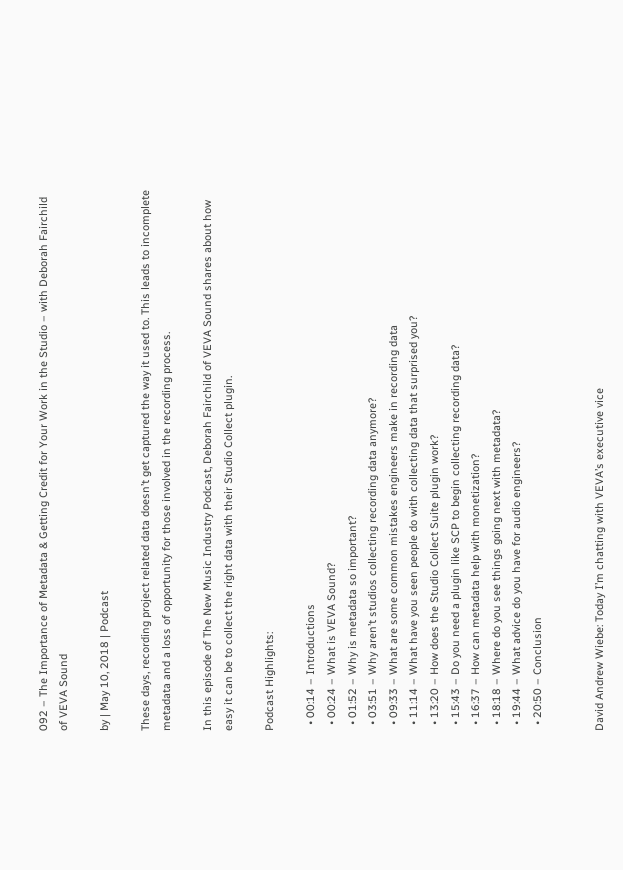092 – The Importance of Metadata & Getting Credit for Your Work in the Studio – with Deborah Fairchild of VEVA Sound

by | May 10, 2018 | Podcast

These days, recording project related data doesn’t get captured the way it used to. This leads to incomplete metadata and a loss of opportunity for those involved in the recording process.

In this episode of The New Music Industry Podcast, Deborah Fairchild of VEVA Sound shares about how easy it can be to collect the right data with their Studio Collect plugin.

Podcast Highlights:

  • 00:14 – Introductions
  • 00:24 – What is VEVA Sound?
  • 01:52 – Why is metadata so important?
  • 03:51 – Why aren’t studios collecting recording data anymore?
  • 09:33 – What are some common mistakes engineers make in recording data
  • 11:14 – What have you seen people do with collecting data that surprised you?
  • 13:20 – How does the Studio Collect Suite plugin work?
  • 15:43 – Do you need a plugin like SCP to begin collecting recording data?
  • 16:37 – How can metadata help with monetization?
  • 18:18 – Where do you see things going next with metadata?
  • 19:44 – What advice do you have for audio engineers?
  • 20:50 – Conclusion


David Andrew Wiebe: Today I’m chatting with VEVA’s executive vice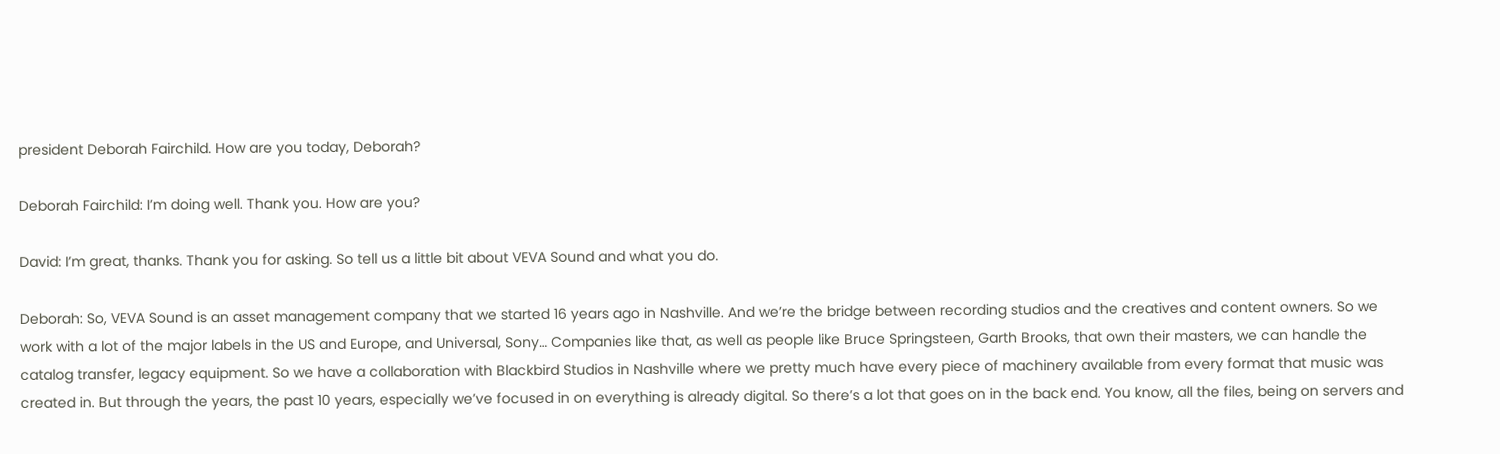president Deborah Fairchild. How are you today, Deborah?

Deborah Fairchild: I’m doing well. Thank you. How are you?

David: I’m great, thanks. Thank you for asking. So tell us a little bit about VEVA Sound and what you do.

Deborah: So, VEVA Sound is an asset management company that we started 16 years ago in Nashville. And we’re the bridge between recording studios and the creatives and content owners. So we work with a lot of the major labels in the US and Europe, and Universal, Sony… Companies like that, as well as people like Bruce Springsteen, Garth Brooks, that own their masters, we can handle the catalog transfer, legacy equipment. So we have a collaboration with Blackbird Studios in Nashville where we pretty much have every piece of machinery available from every format that music was created in. But through the years, the past 10 years, especially we’ve focused in on everything is already digital. So there’s a lot that goes on in the back end. You know, all the files, being on servers and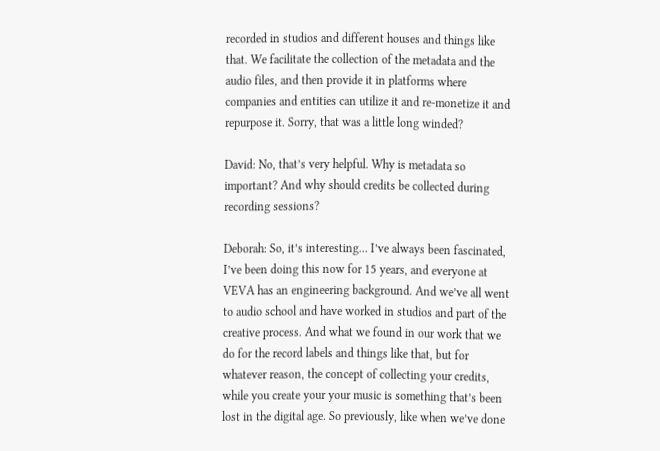recorded in studios and different houses and things like that. We facilitate the collection of the metadata and the audio files, and then provide it in platforms where companies and entities can utilize it and re-monetize it and repurpose it. Sorry, that was a little long winded?

David: No, that’s very helpful. Why is metadata so important? And why should credits be collected during recording sessions?

Deborah: So, it’s interesting… I’ve always been fascinated, I’ve been doing this now for 15 years, and everyone at VEVA has an engineering background. And we’ve all went to audio school and have worked in studios and part of the creative process. And what we found in our work that we do for the record labels and things like that, but for whatever reason, the concept of collecting your credits, while you create your your music is something that’s been lost in the digital age. So previously, like when we’ve done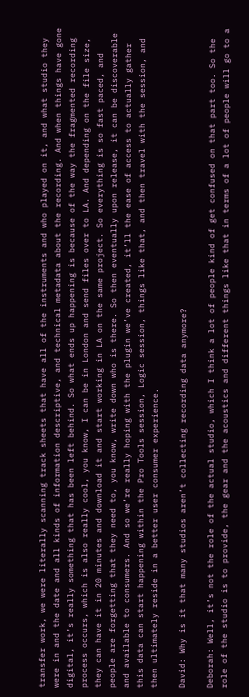transfer work, we were literally scanning track sheets that have all of the instruments and who played on it, and what studio they were in and the date and all kinds of information descriptive, and technical metadata about the recording. And when things have gone digital, it’s really something that has been left behind. So what ends up happening is because of the way the fragmented recording process occurs, which is also really cool, you know, I can be in London and send files over to LA. And depending on the file size, they can have it in 20 minutes and download it and start working in LA on the same project. So everything is so fast paced, and people are forgetting that they need to, you know, write down who is there. So then eventually upon release, it can be discoverable and available to consumers. And so we’re really hoping with the plugin we’ve created, it’ll the ease of access to actually gather this data can start happening within the Pro Tools session, Logic session, things like that, and then travel with the session, and then ultimately reside in a better user consumer experience.

David: Why is it that many studios aren’t collecting recording data anymore?

Deborah: Well, it’s not the role of the actual studio, which I think a lot of people kind of get confused on that part too. So the role of the studio is to provide, the gear and the acoustics and different things like that in terms of a lot of people will go to a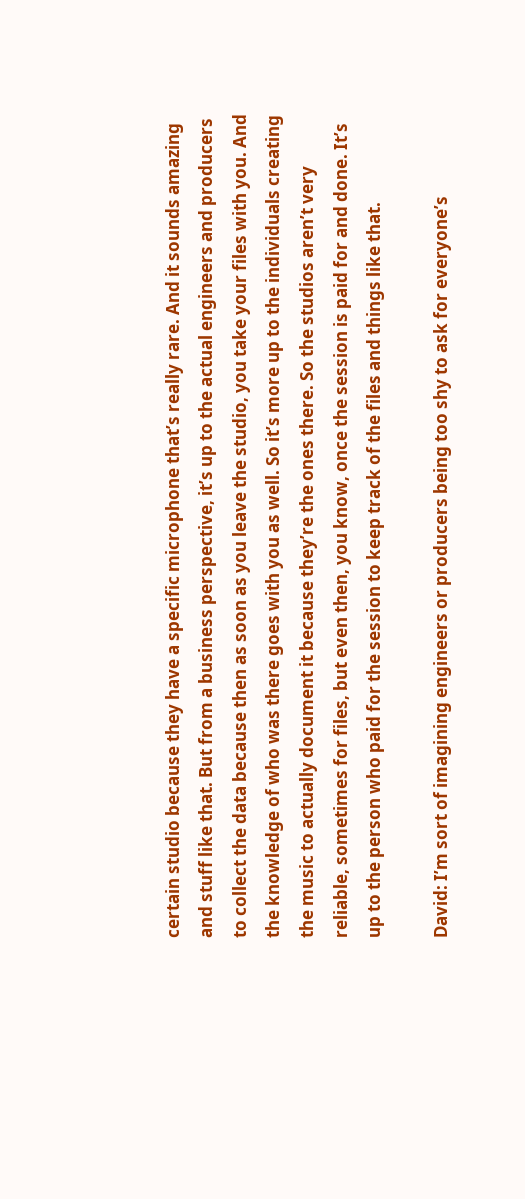certain studio because they have a specific microphone that’s really rare. And it sounds amazing and stuff like that. But from a business perspective, it’s up to the actual engineers and producers to collect the data because then as soon as you leave the studio, you take your files with you. And the knowledge of who was there goes with you as well. So it’s more up to the individuals creating the music to actually document it because they’re the ones there. So the studios aren’t very reliable, sometimes for files, but even then, you know, once the session is paid for and done. It’s up to the person who paid for the session to keep track of the files and things like that.

David: I’m sort of imagining engineers or producers being too shy to ask for everyone’s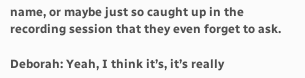name, or maybe just so caught up in the recording session that they even forget to ask.

Deborah: Yeah, I think it’s, it’s really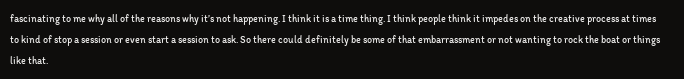fascinating to me why all of the reasons why it’s not happening. I think it is a time thing. I think people think it impedes on the creative process at times to kind of stop a session or even start a session to ask. So there could definitely be some of that embarrassment or not wanting to rock the boat or things like that.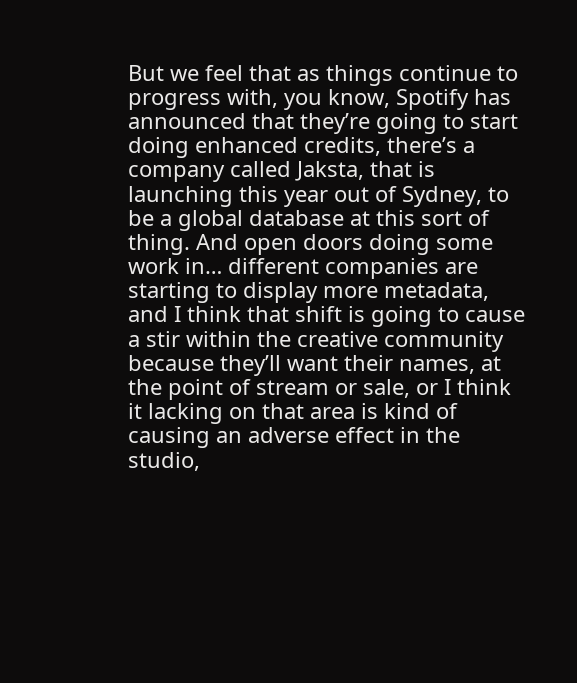But we feel that as things continue to progress with, you know, Spotify has announced that they’re going to start doing enhanced credits, there’s a company called Jaksta, that is launching this year out of Sydney, to be a global database at this sort of thing. And open doors doing some work in… different companies are starting to display more metadata, and I think that shift is going to cause a stir within the creative community because they’ll want their names, at the point of stream or sale, or I think it lacking on that area is kind of causing an adverse effect in the studio,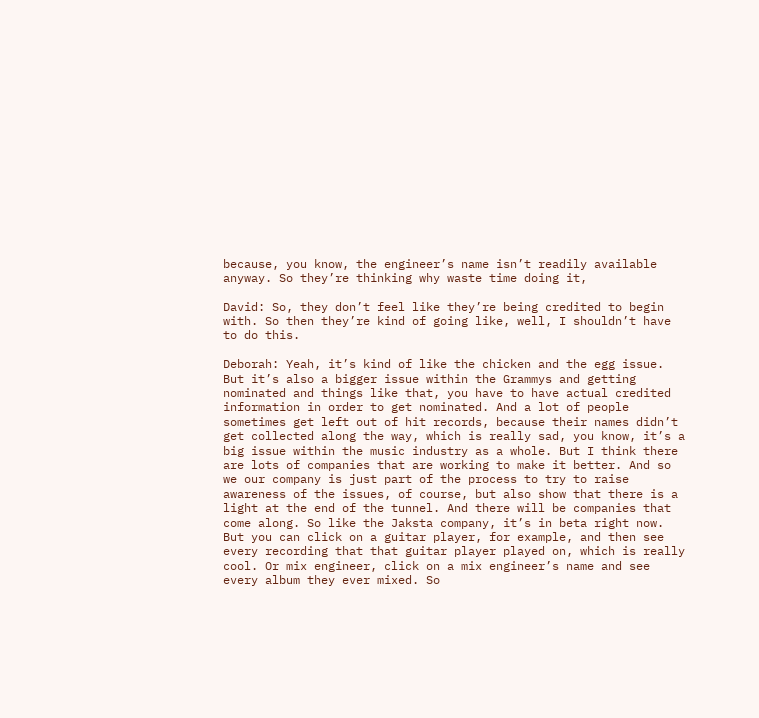because, you know, the engineer’s name isn’t readily available anyway. So they’re thinking why waste time doing it,

David: So, they don’t feel like they’re being credited to begin with. So then they’re kind of going like, well, I shouldn’t have to do this.

Deborah: Yeah, it’s kind of like the chicken and the egg issue. But it’s also a bigger issue within the Grammys and getting nominated and things like that, you have to have actual credited information in order to get nominated. And a lot of people sometimes get left out of hit records, because their names didn’t get collected along the way, which is really sad, you know, it’s a big issue within the music industry as a whole. But I think there are lots of companies that are working to make it better. And so we our company is just part of the process to try to raise awareness of the issues, of course, but also show that there is a light at the end of the tunnel. And there will be companies that come along. So like the Jaksta company, it’s in beta right now. But you can click on a guitar player, for example, and then see every recording that that guitar player played on, which is really cool. Or mix engineer, click on a mix engineer’s name and see every album they ever mixed. So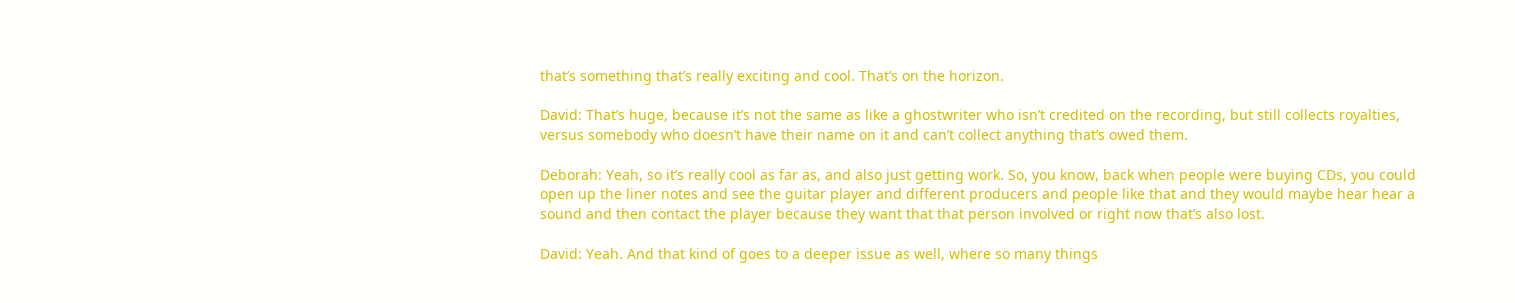that’s something that’s really exciting and cool. That’s on the horizon.

David: That’s huge, because it’s not the same as like a ghostwriter who isn’t credited on the recording, but still collects royalties, versus somebody who doesn’t have their name on it and can’t collect anything that’s owed them.

Deborah: Yeah, so it’s really cool as far as, and also just getting work. So, you know, back when people were buying CDs, you could open up the liner notes and see the guitar player and different producers and people like that and they would maybe hear hear a sound and then contact the player because they want that that person involved or right now that’s also lost.

David: Yeah. And that kind of goes to a deeper issue as well, where so many things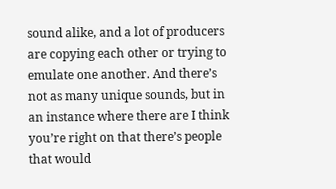sound alike, and a lot of producers are copying each other or trying to emulate one another. And there’s not as many unique sounds, but in an instance where there are I think you’re right on that there’s people that would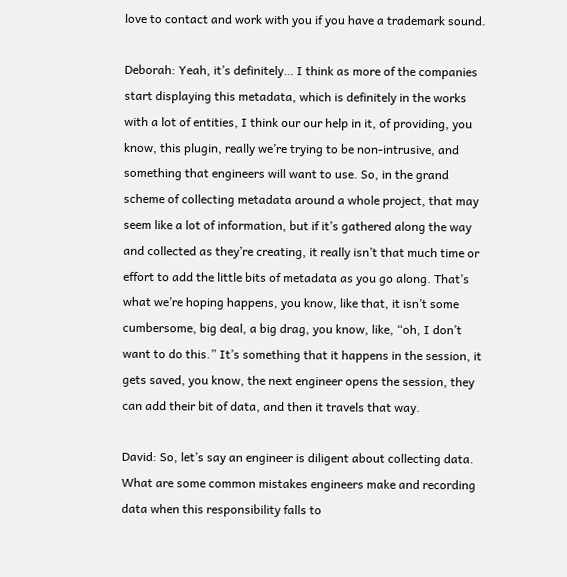love to contact and work with you if you have a trademark sound.

Deborah: Yeah, it’s definitely… I think as more of the companies start displaying this metadata, which is definitely in the works with a lot of entities, I think our our help in it, of providing, you know, this plugin, really we’re trying to be non-intrusive, and something that engineers will want to use. So, in the grand scheme of collecting metadata around a whole project, that may seem like a lot of information, but if it’s gathered along the way and collected as they’re creating, it really isn’t that much time or effort to add the little bits of metadata as you go along. That’s what we’re hoping happens, you know, like that, it isn’t some cumbersome, big deal, a big drag, you know, like, “oh, I don’t want to do this.” It’s something that it happens in the session, it gets saved, you know, the next engineer opens the session, they can add their bit of data, and then it travels that way.

David: So, let’s say an engineer is diligent about collecting data. What are some common mistakes engineers make and recording data when this responsibility falls to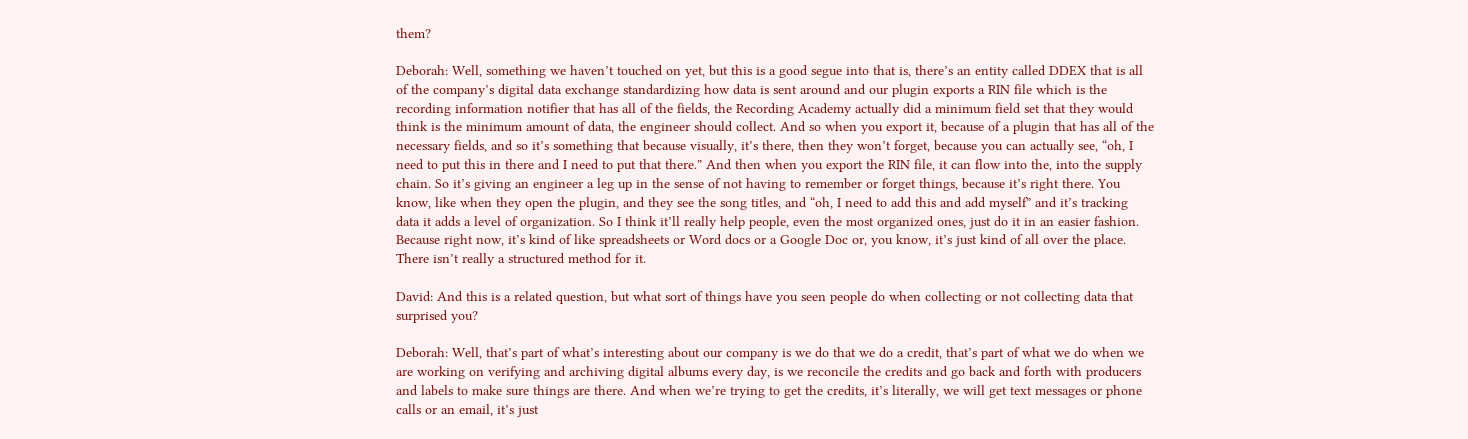them?

Deborah: Well, something we haven’t touched on yet, but this is a good segue into that is, there’s an entity called DDEX that is all of the company’s digital data exchange standardizing how data is sent around and our plugin exports a RIN file which is the recording information notifier that has all of the fields, the Recording Academy actually did a minimum field set that they would think is the minimum amount of data, the engineer should collect. And so when you export it, because of a plugin that has all of the necessary fields, and so it’s something that because visually, it’s there, then they won’t forget, because you can actually see, “oh, I need to put this in there and I need to put that there.” And then when you export the RIN file, it can flow into the, into the supply chain. So it’s giving an engineer a leg up in the sense of not having to remember or forget things, because it’s right there. You know, like when they open the plugin, and they see the song titles, and “oh, I need to add this and add myself” and it’s tracking data it adds a level of organization. So I think it’ll really help people, even the most organized ones, just do it in an easier fashion. Because right now, it’s kind of like spreadsheets or Word docs or a Google Doc or, you know, it’s just kind of all over the place. There isn’t really a structured method for it.

David: And this is a related question, but what sort of things have you seen people do when collecting or not collecting data that surprised you?

Deborah: Well, that’s part of what’s interesting about our company is we do that we do a credit, that’s part of what we do when we are working on verifying and archiving digital albums every day, is we reconcile the credits and go back and forth with producers and labels to make sure things are there. And when we’re trying to get the credits, it’s literally, we will get text messages or phone calls or an email, it’s just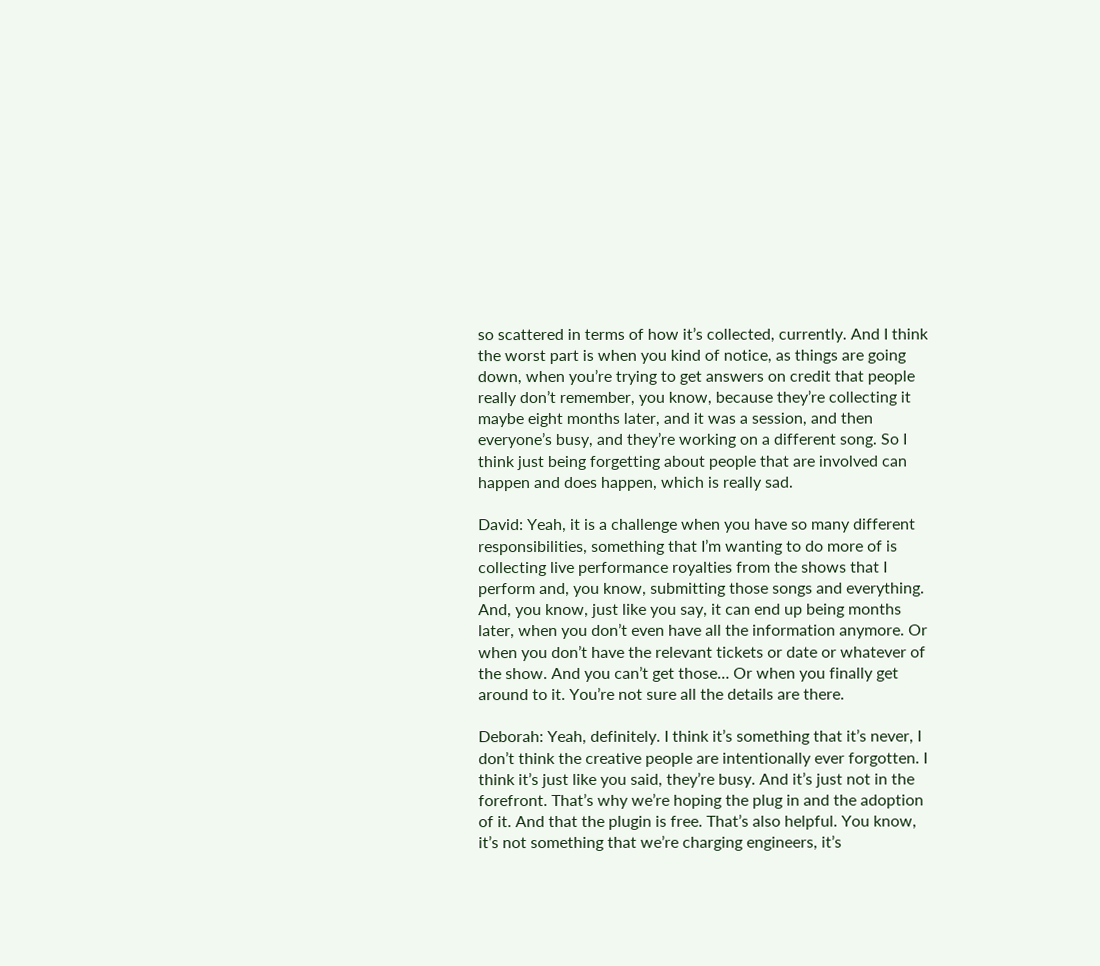so scattered in terms of how it’s collected, currently. And I think the worst part is when you kind of notice, as things are going down, when you’re trying to get answers on credit that people really don’t remember, you know, because they’re collecting it maybe eight months later, and it was a session, and then everyone’s busy, and they’re working on a different song. So I think just being forgetting about people that are involved can happen and does happen, which is really sad.

David: Yeah, it is a challenge when you have so many different responsibilities, something that I’m wanting to do more of is collecting live performance royalties from the shows that I perform and, you know, submitting those songs and everything. And, you know, just like you say, it can end up being months later, when you don’t even have all the information anymore. Or when you don’t have the relevant tickets or date or whatever of the show. And you can’t get those… Or when you finally get around to it. You’re not sure all the details are there.

Deborah: Yeah, definitely. I think it’s something that it’s never, I don’t think the creative people are intentionally ever forgotten. I think it’s just like you said, they’re busy. And it’s just not in the forefront. That’s why we’re hoping the plug in and the adoption of it. And that the plugin is free. That’s also helpful. You know, it’s not something that we’re charging engineers, it’s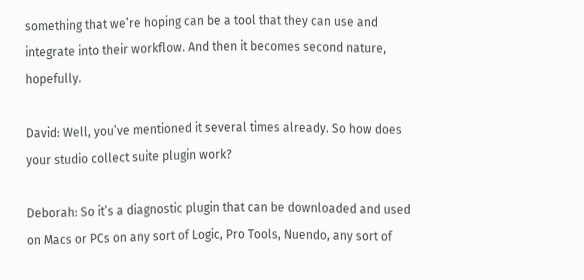something that we’re hoping can be a tool that they can use and integrate into their workflow. And then it becomes second nature, hopefully.

David: Well, you’ve mentioned it several times already. So how does your studio collect suite plugin work?

Deborah: So it’s a diagnostic plugin that can be downloaded and used on Macs or PCs on any sort of Logic, Pro Tools, Nuendo, any sort of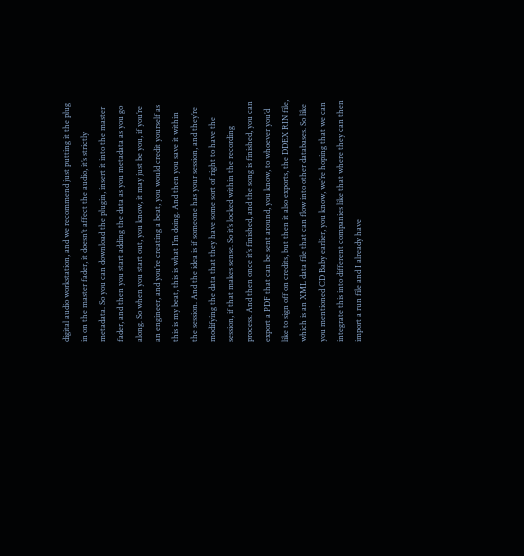digital audio workstation, and we recommend just putting it the plug in on the master fader, it doesn’t affect the audio, it’s strictly metadata. So you can download the plugin, insert it into the master fader, and then you start adding the data as you metadata as you go along. So when you start out, you know, it may just be you, if you’re an engineer, and you’re creating a beat, you would credit yourself as this is my beat, this is what I’m doing. And then you save it within the session. And the idea is if someone has your session, and they’re modifying the data that they have some sort of right to have the session, if that makes sense. So it’s locked within the recording process. And then once it’s finished, and the song is finished, you can export a PDF that can be sent around, you know, to whoever you’d like to sign off on credits, but then it also exports, the DDEX RIN file, which is an XML data file that can flow into other databases. So like you mentioned CD Baby earlier, you know, we’re hoping that we can integrate this into different companies like that where they can then import a run file and I already have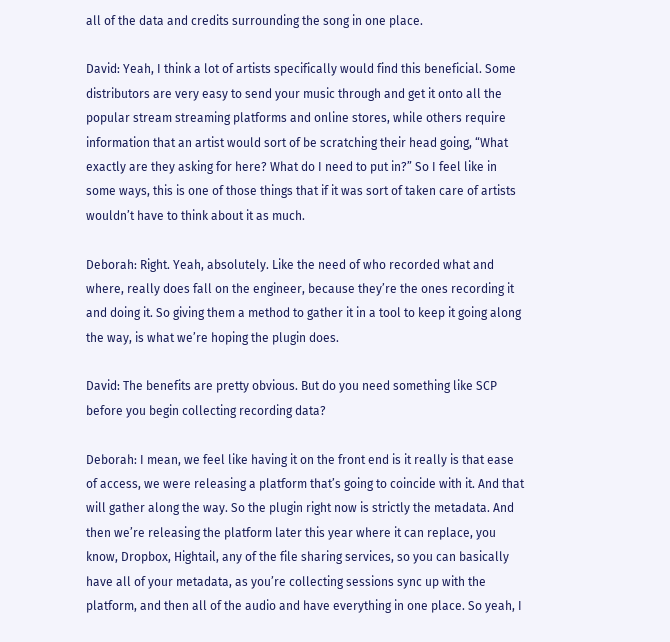all of the data and credits surrounding the song in one place.

David: Yeah, I think a lot of artists specifically would find this beneficial. Some distributors are very easy to send your music through and get it onto all the popular stream streaming platforms and online stores, while others require information that an artist would sort of be scratching their head going, “What exactly are they asking for here? What do I need to put in?” So I feel like in some ways, this is one of those things that if it was sort of taken care of artists wouldn’t have to think about it as much.

Deborah: Right. Yeah, absolutely. Like the need of who recorded what and where, really does fall on the engineer, because they’re the ones recording it and doing it. So giving them a method to gather it in a tool to keep it going along the way, is what we’re hoping the plugin does.

David: The benefits are pretty obvious. But do you need something like SCP before you begin collecting recording data?

Deborah: I mean, we feel like having it on the front end is it really is that ease of access, we were releasing a platform that’s going to coincide with it. And that will gather along the way. So the plugin right now is strictly the metadata. And then we’re releasing the platform later this year where it can replace, you know, Dropbox, Hightail, any of the file sharing services, so you can basically have all of your metadata, as you’re collecting sessions sync up with the platform, and then all of the audio and have everything in one place. So yeah, I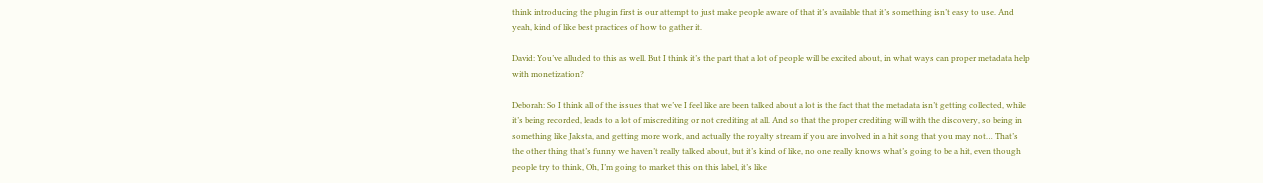think introducing the plugin first is our attempt to just make people aware of that it’s available that it’s something isn’t easy to use. And yeah, kind of like best practices of how to gather it.

David: You’ve alluded to this as well. But I think it’s the part that a lot of people will be excited about, in what ways can proper metadata help with monetization?

Deborah: So I think all of the issues that we’ve I feel like are been talked about a lot is the fact that the metadata isn’t getting collected, while it’s being recorded, leads to a lot of miscrediting or not crediting at all. And so that the proper crediting will with the discovery, so being in something like Jaksta, and getting more work, and actually the royalty stream if you are involved in a hit song that you may not… That’s the other thing that’s funny we haven’t really talked about, but it’s kind of like, no one really knows what’s going to be a hit, even though people try to think, Oh, I’m going to market this on this label, it’s like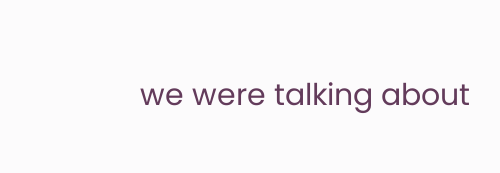we were talking about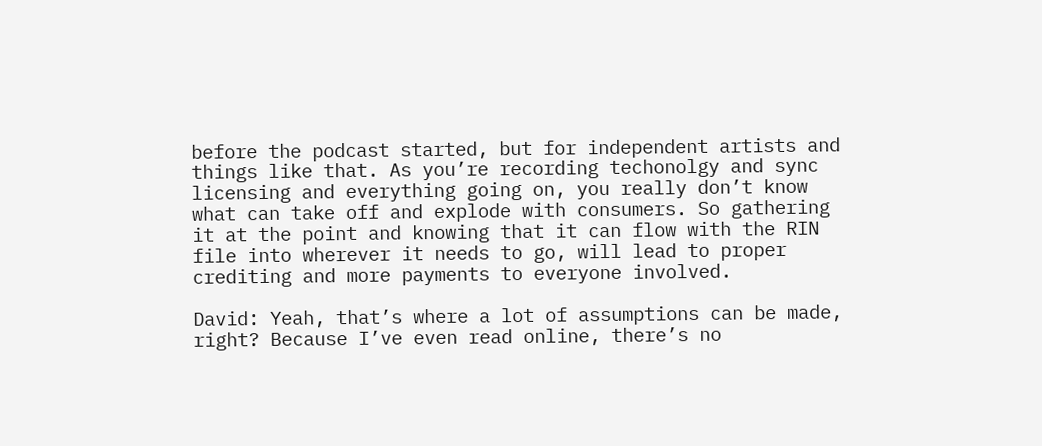before the podcast started, but for independent artists and things like that. As you’re recording techonolgy and sync licensing and everything going on, you really don’t know what can take off and explode with consumers. So gathering it at the point and knowing that it can flow with the RIN file into wherever it needs to go, will lead to proper crediting and more payments to everyone involved.

David: Yeah, that’s where a lot of assumptions can be made, right? Because I’ve even read online, there’s no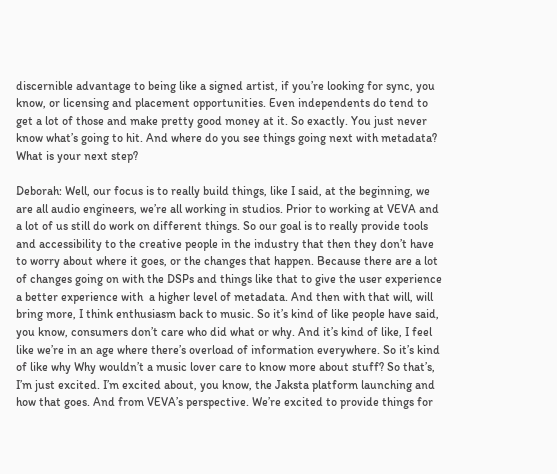discernible advantage to being like a signed artist, if you’re looking for sync, you know, or licensing and placement opportunities. Even independents do tend to get a lot of those and make pretty good money at it. So exactly. You just never know what’s going to hit. And where do you see things going next with metadata? What is your next step?

Deborah: Well, our focus is to really build things, like I said, at the beginning, we are all audio engineers, we’re all working in studios. Prior to working at VEVA and a lot of us still do work on different things. So our goal is to really provide tools and accessibility to the creative people in the industry that then they don’t have to worry about where it goes, or the changes that happen. Because there are a lot of changes going on with the DSPs and things like that to give the user experience a better experience with  a higher level of metadata. And then with that will, will bring more, I think enthusiasm back to music. So it’s kind of like people have said, you know, consumers don’t care who did what or why. And it’s kind of like, I feel like we’re in an age where there’s overload of information everywhere. So it’s kind of like why Why wouldn’t a music lover care to know more about stuff? So that’s, I’m just excited. I’m excited about, you know, the Jaksta platform launching and how that goes. And from VEVA’s perspective. We’re excited to provide things for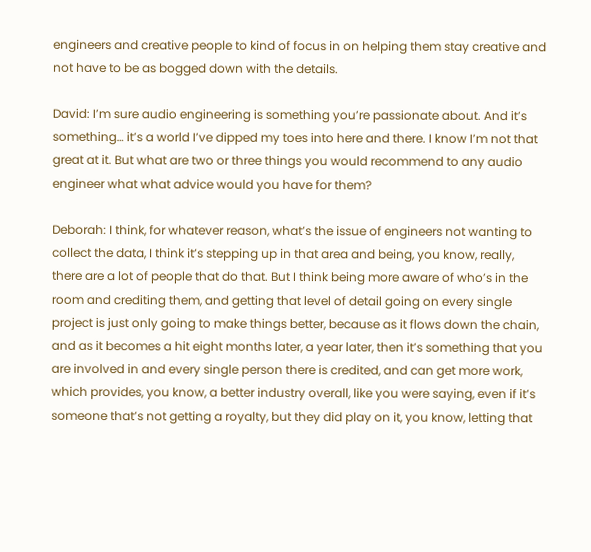engineers and creative people to kind of focus in on helping them stay creative and not have to be as bogged down with the details.

David: I’m sure audio engineering is something you’re passionate about. And it’s something… it’s a world I’ve dipped my toes into here and there. I know I’m not that great at it. But what are two or three things you would recommend to any audio engineer what what advice would you have for them?

Deborah: I think, for whatever reason, what’s the issue of engineers not wanting to collect the data, I think it’s stepping up in that area and being, you know, really, there are a lot of people that do that. But I think being more aware of who’s in the room and crediting them, and getting that level of detail going on every single project is just only going to make things better, because as it flows down the chain, and as it becomes a hit eight months later, a year later, then it’s something that you are involved in and every single person there is credited, and can get more work, which provides, you know, a better industry overall, like you were saying, even if it’s someone that’s not getting a royalty, but they did play on it, you know, letting that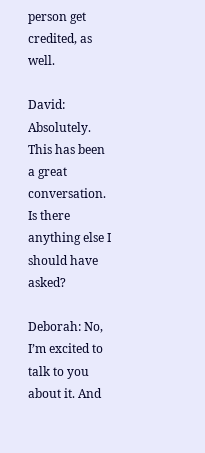person get credited, as well.

David: Absolutely. This has been a great conversation. Is there anything else I should have asked?

Deborah: No, I’m excited to talk to you about it. And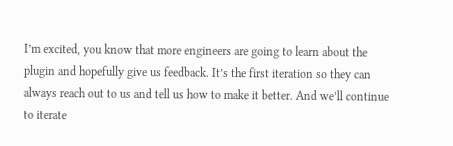I’m excited, you know that more engineers are going to learn about the plugin and hopefully give us feedback. It’s the first iteration so they can always reach out to us and tell us how to make it better. And we’ll continue to iterate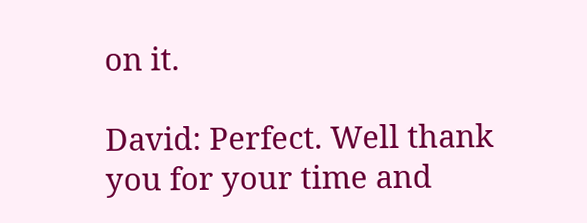on it.

David: Perfect. Well thank you for your time and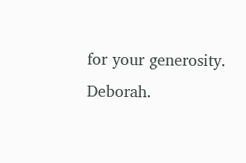for your generosity. Deborah.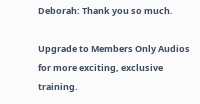Deborah: Thank you so much.

Upgrade to Members Only Audios for more exciting, exclusive training.